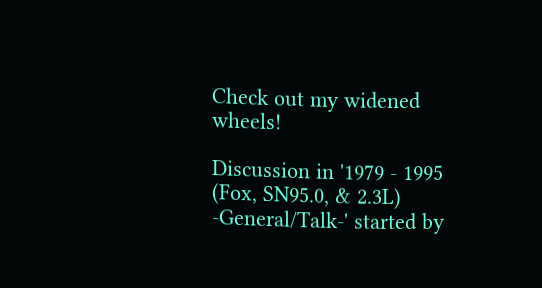Check out my widened wheels!

Discussion in '1979 - 1995 (Fox, SN95.0, & 2.3L) -General/Talk-' started by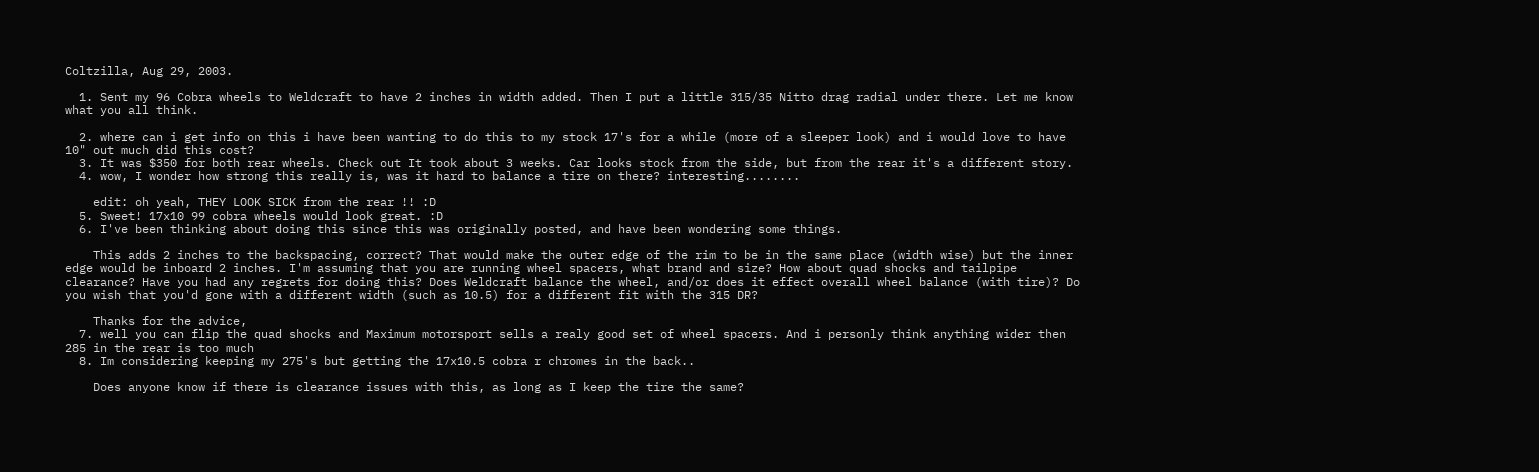Coltzilla, Aug 29, 2003.

  1. Sent my 96 Cobra wheels to Weldcraft to have 2 inches in width added. Then I put a little 315/35 Nitto drag radial under there. Let me know what you all think.

  2. where can i get info on this i have been wanting to do this to my stock 17's for a while (more of a sleeper look) and i would love to have 10" out much did this cost?
  3. It was $350 for both rear wheels. Check out It took about 3 weeks. Car looks stock from the side, but from the rear it's a different story.
  4. wow, I wonder how strong this really is, was it hard to balance a tire on there? interesting........

    edit: oh yeah, THEY LOOK SICK from the rear !! :D
  5. Sweet! 17x10 99 cobra wheels would look great. :D
  6. I've been thinking about doing this since this was originally posted, and have been wondering some things.

    This adds 2 inches to the backspacing, correct? That would make the outer edge of the rim to be in the same place (width wise) but the inner edge would be inboard 2 inches. I'm assuming that you are running wheel spacers, what brand and size? How about quad shocks and tailpipe clearance? Have you had any regrets for doing this? Does Weldcraft balance the wheel, and/or does it effect overall wheel balance (with tire)? Do you wish that you'd gone with a different width (such as 10.5) for a different fit with the 315 DR?

    Thanks for the advice,
  7. well you can flip the quad shocks and Maximum motorsport sells a realy good set of wheel spacers. And i personly think anything wider then 285 in the rear is too much
  8. Im considering keeping my 275's but getting the 17x10.5 cobra r chromes in the back..

    Does anyone know if there is clearance issues with this, as long as I keep the tire the same?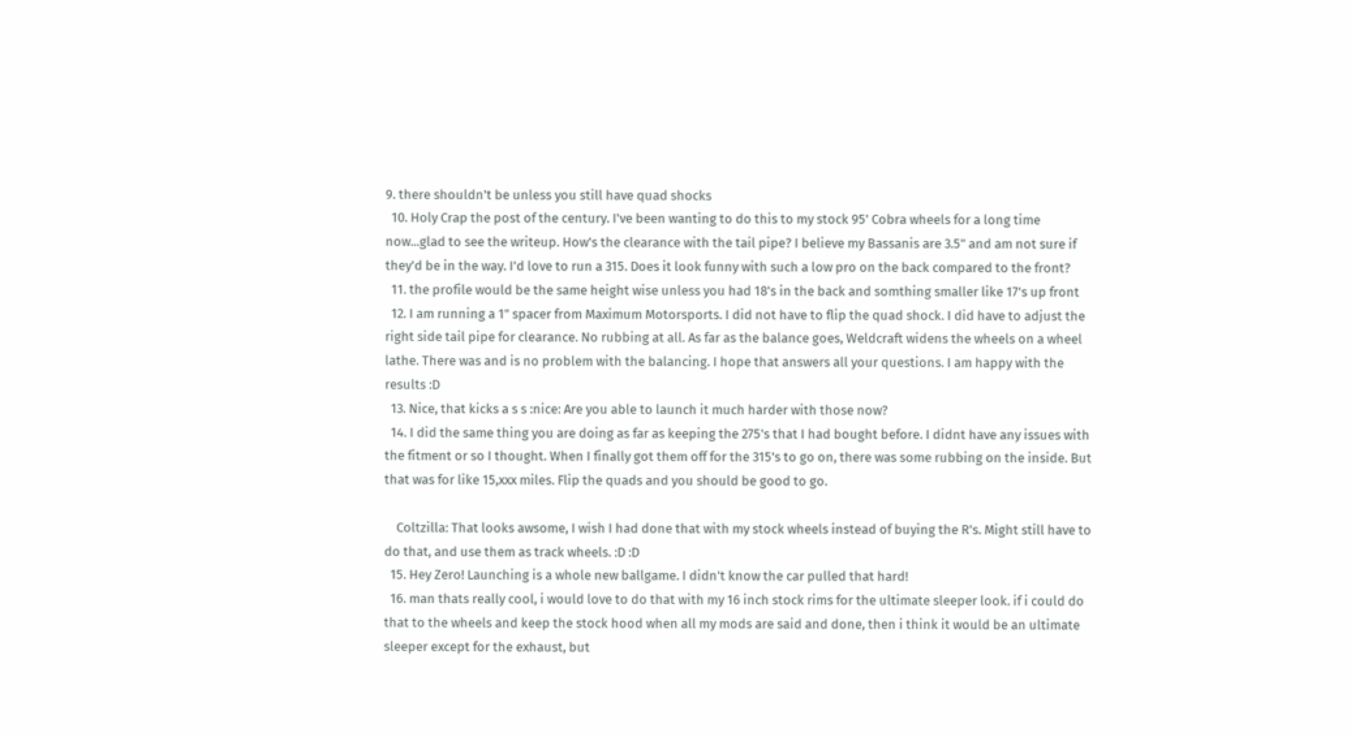9. there shouldn't be unless you still have quad shocks
  10. Holy Crap the post of the century. I've been wanting to do this to my stock 95' Cobra wheels for a long time now...glad to see the writeup. How's the clearance with the tail pipe? I believe my Bassanis are 3.5" and am not sure if they'd be in the way. I'd love to run a 315. Does it look funny with such a low pro on the back compared to the front?
  11. the profile would be the same height wise unless you had 18's in the back and somthing smaller like 17's up front
  12. I am running a 1" spacer from Maximum Motorsports. I did not have to flip the quad shock. I did have to adjust the right side tail pipe for clearance. No rubbing at all. As far as the balance goes, Weldcraft widens the wheels on a wheel lathe. There was and is no problem with the balancing. I hope that answers all your questions. I am happy with the results :D
  13. Nice, that kicks a s s :nice: Are you able to launch it much harder with those now?
  14. I did the same thing you are doing as far as keeping the 275's that I had bought before. I didnt have any issues with the fitment or so I thought. When I finally got them off for the 315's to go on, there was some rubbing on the inside. But that was for like 15,xxx miles. Flip the quads and you should be good to go.

    Coltzilla: That looks awsome, I wish I had done that with my stock wheels instead of buying the R's. Might still have to do that, and use them as track wheels. :D :D
  15. Hey Zero! Launching is a whole new ballgame. I didn't know the car pulled that hard!
  16. man thats really cool, i would love to do that with my 16 inch stock rims for the ultimate sleeper look. if i could do that to the wheels and keep the stock hood when all my mods are said and done, then i think it would be an ultimate sleeper except for the exhaust, but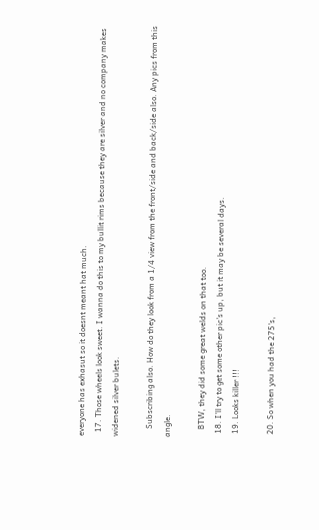everyone has exhasut so it doesnt meant hat much.
  17. Those wheels look sweet. I wanna do this to my bullit rims because they are silver and no company makes widened silver bulets.

    Subscribing also. How do they look from a 1/4 view from the front/side and back/side also. Any pics from this angle.

    BTW, they did some great welds on that too.
  18. I'll try to get some other pic's up, but it may be several days.
  19. Looks killer !!!

  20. So when you had the 275's,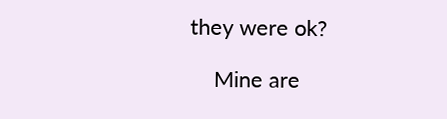they were ok?

    Mine are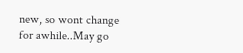new, so wont change for awhile..May go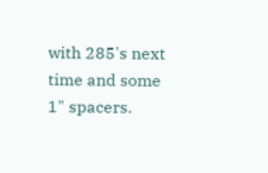with 285's next time and some 1" spacers.